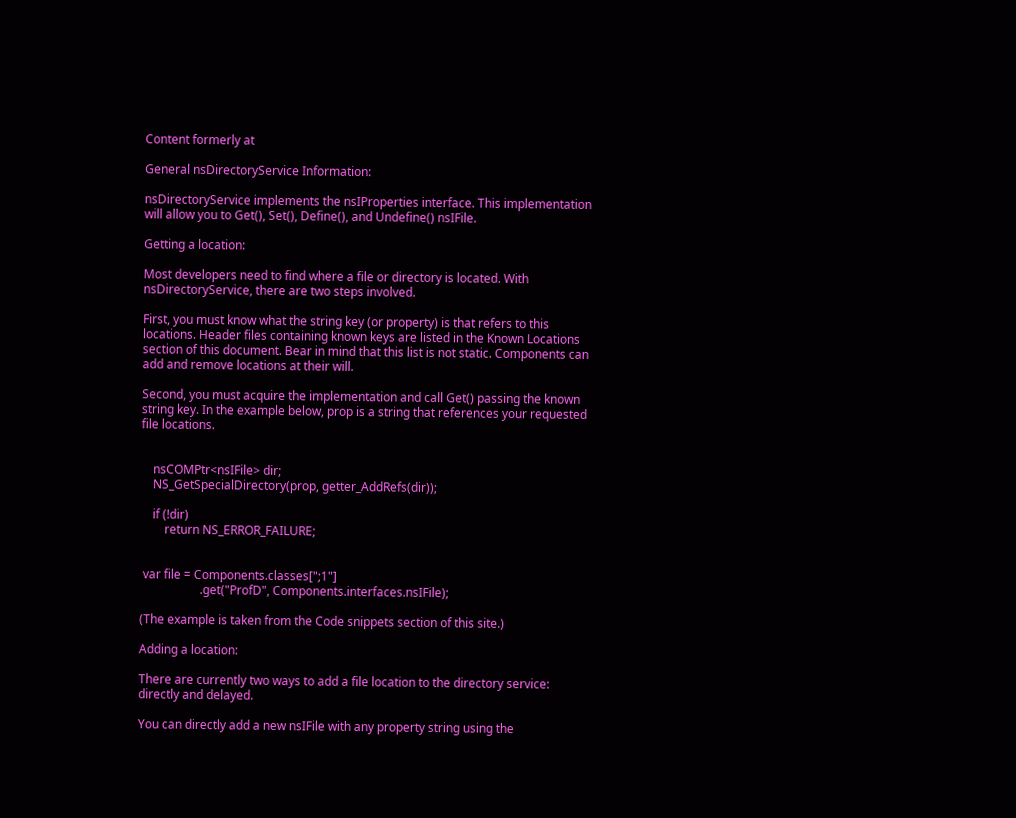Content formerly at

General nsDirectoryService Information:

nsDirectoryService implements the nsIProperties interface. This implementation will allow you to Get(), Set(), Define(), and Undefine() nsIFile.

Getting a location:

Most developers need to find where a file or directory is located. With nsDirectoryService, there are two steps involved.

First, you must know what the string key (or property) is that refers to this locations. Header files containing known keys are listed in the Known Locations section of this document. Bear in mind that this list is not static. Components can add and remove locations at their will.

Second, you must acquire the implementation and call Get() passing the known string key. In the example below, prop is a string that references your requested file locations.


    nsCOMPtr<nsIFile> dir;
    NS_GetSpecialDirectory(prop, getter_AddRefs(dir));

    if (!dir)
        return NS_ERROR_FAILURE;


 var file = Components.classes[";1"]
                    .get("ProfD", Components.interfaces.nsIFile);

(The example is taken from the Code snippets section of this site.)

Adding a location:

There are currently two ways to add a file location to the directory service: directly and delayed.

You can directly add a new nsIFile with any property string using the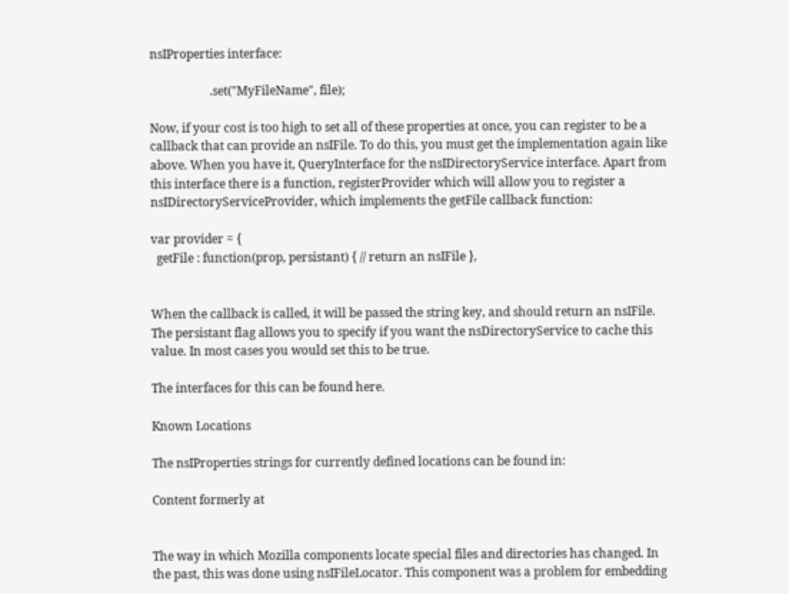nsIProperties interface:

                    .set("MyFileName", file);

Now, if your cost is too high to set all of these properties at once, you can register to be a callback that can provide an nsIFile. To do this, you must get the implementation again like above. When you have it, QueryInterface for the nsIDirectoryService interface. Apart from this interface there is a function, registerProvider which will allow you to register a nsIDirectoryServiceProvider, which implements the getFile callback function:

var provider = {
  getFile : function(prop, persistant) { // return an nsIFile },


When the callback is called, it will be passed the string key, and should return an nsIFile. The persistant flag allows you to specify if you want the nsDirectoryService to cache this value. In most cases you would set this to be true.

The interfaces for this can be found here.

Known Locations

The nsIProperties strings for currently defined locations can be found in:

Content formerly at


The way in which Mozilla components locate special files and directories has changed. In the past, this was done using nsIFileLocator. This component was a problem for embedding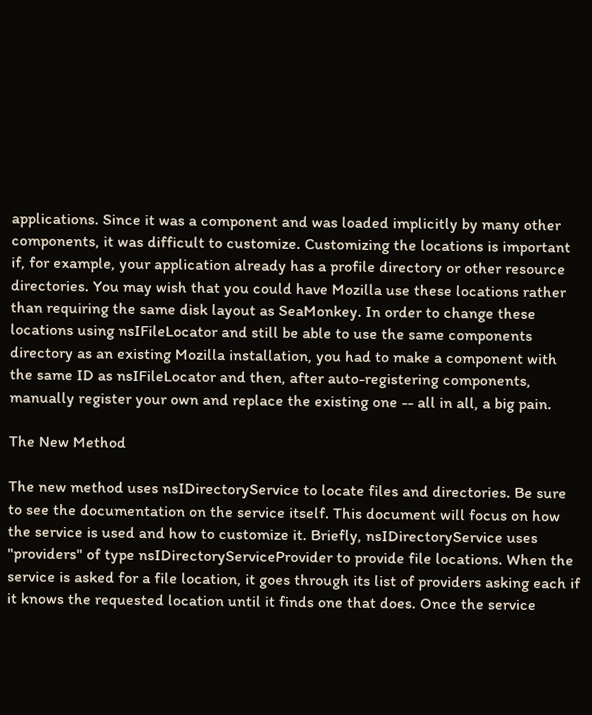applications. Since it was a component and was loaded implicitly by many other components, it was difficult to customize. Customizing the locations is important if, for example, your application already has a profile directory or other resource directories. You may wish that you could have Mozilla use these locations rather than requiring the same disk layout as SeaMonkey. In order to change these locations using nsIFileLocator and still be able to use the same components directory as an existing Mozilla installation, you had to make a component with the same ID as nsIFileLocator and then, after auto-registering components, manually register your own and replace the existing one -- all in all, a big pain.

The New Method

The new method uses nsIDirectoryService to locate files and directories. Be sure to see the documentation on the service itself. This document will focus on how the service is used and how to customize it. Briefly, nsIDirectoryService uses "providers" of type nsIDirectoryServiceProvider to provide file locations. When the service is asked for a file location, it goes through its list of providers asking each if it knows the requested location until it finds one that does. Once the service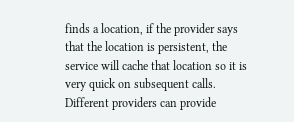finds a location, if the provider says that the location is persistent, the service will cache that location so it is very quick on subsequent calls. Different providers can provide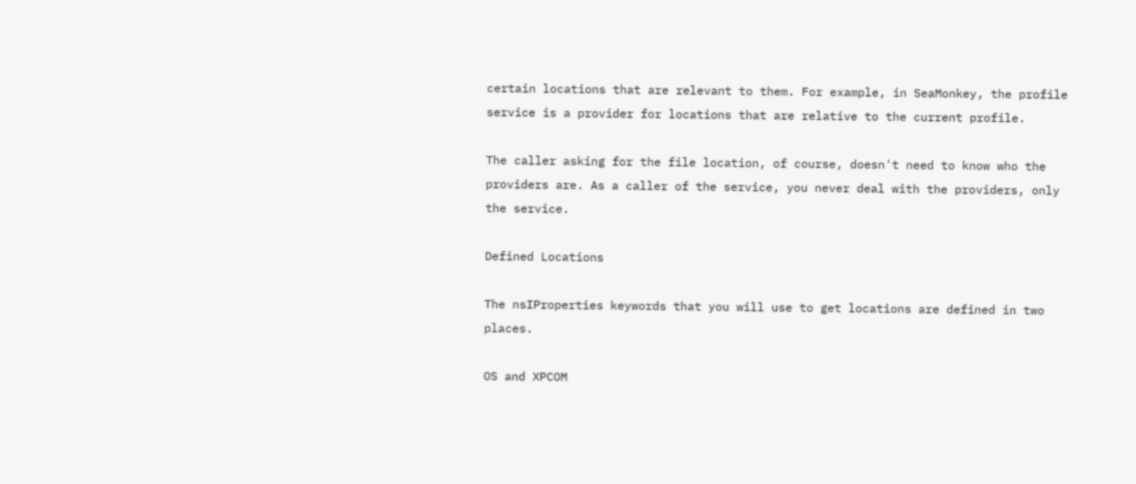certain locations that are relevant to them. For example, in SeaMonkey, the profile service is a provider for locations that are relative to the current profile.

The caller asking for the file location, of course, doesn't need to know who the providers are. As a caller of the service, you never deal with the providers, only the service.

Defined Locations

The nsIProperties keywords that you will use to get locations are defined in two places.

OS and XPCOM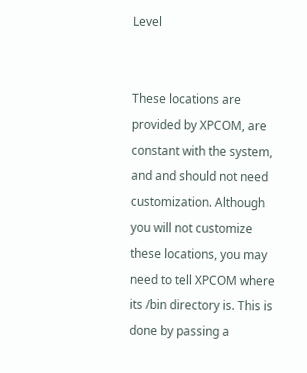Level


These locations are provided by XPCOM, are constant with the system, and and should not need customization. Although you will not customize these locations, you may need to tell XPCOM where its /bin directory is. This is done by passing a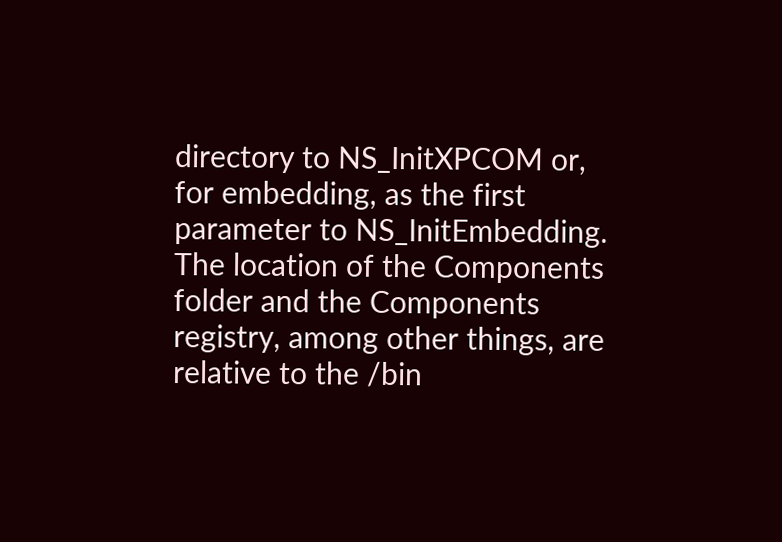directory to NS_InitXPCOM or, for embedding, as the first parameter to NS_InitEmbedding. The location of the Components folder and the Components registry, among other things, are relative to the /bin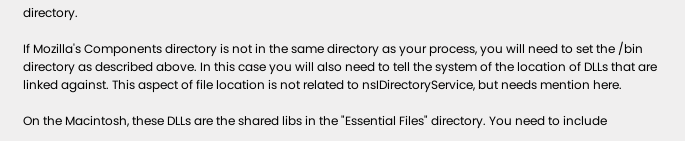directory.

If Mozilla's Components directory is not in the same directory as your process, you will need to set the /bin directory as described above. In this case you will also need to tell the system of the location of DLLs that are linked against. This aspect of file location is not related to nsIDirectoryService, but needs mention here.

On the Macintosh, these DLLs are the shared libs in the "Essential Files" directory. You need to include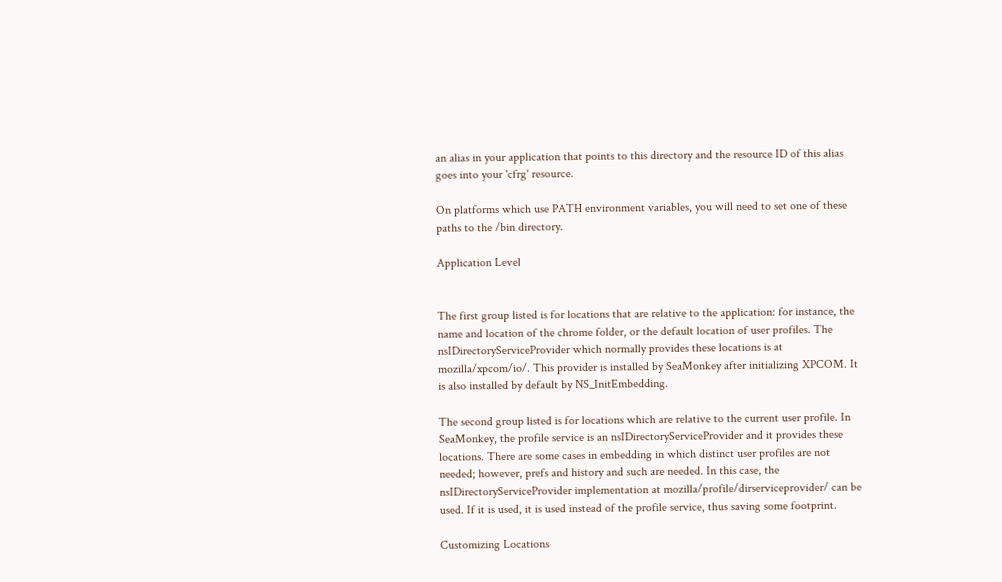an alias in your application that points to this directory and the resource ID of this alias goes into your 'cfrg' resource.

On platforms which use PATH environment variables, you will need to set one of these paths to the /bin directory.

Application Level


The first group listed is for locations that are relative to the application: for instance, the name and location of the chrome folder, or the default location of user profiles. The nsIDirectoryServiceProvider which normally provides these locations is at mozilla/xpcom/io/. This provider is installed by SeaMonkey after initializing XPCOM. It is also installed by default by NS_InitEmbedding.

The second group listed is for locations which are relative to the current user profile. In SeaMonkey, the profile service is an nsIDirectoryServiceProvider and it provides these locations. There are some cases in embedding in which distinct user profiles are not needed; however, prefs and history and such are needed. In this case, the nsIDirectoryServiceProvider implementation at mozilla/profile/dirserviceprovider/ can be used. If it is used, it is used instead of the profile service, thus saving some footprint.

Customizing Locations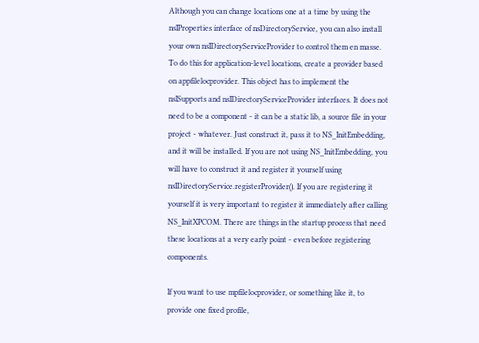Although you can change locations one at a time by using the nsIProperties interface of nsDirectoryService, you can also install your own nsIDirectoryServiceProvider to control them en masse. To do this for application-level locations, create a provider based on appfilelocprovider. This object has to implement the nsISupports and nsIDirectoryServiceProvider interfaces. It does not need to be a component - it can be a static lib, a source file in your project - whatever. Just construct it, pass it to NS_InitEmbedding, and it will be installed. If you are not using NS_InitEmbedding, you will have to construct it and register it yourself using nsIDirectoryService.registerProvider(). If you are registering it yourself it is very important to register it immediately after calling NS_InitXPCOM. There are things in the startup process that need these locations at a very early point - even before registering components.

If you want to use mpfilelocprovider, or something like it, to provide one fixed profile,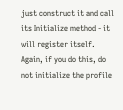just construct it and call its Initialize method - it will register itself. Again, if you do this, do not initialize the profile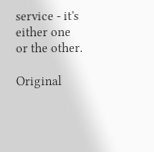service - it's either one or the other.

Original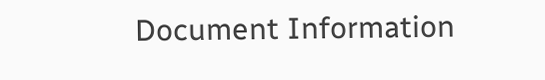Document Information